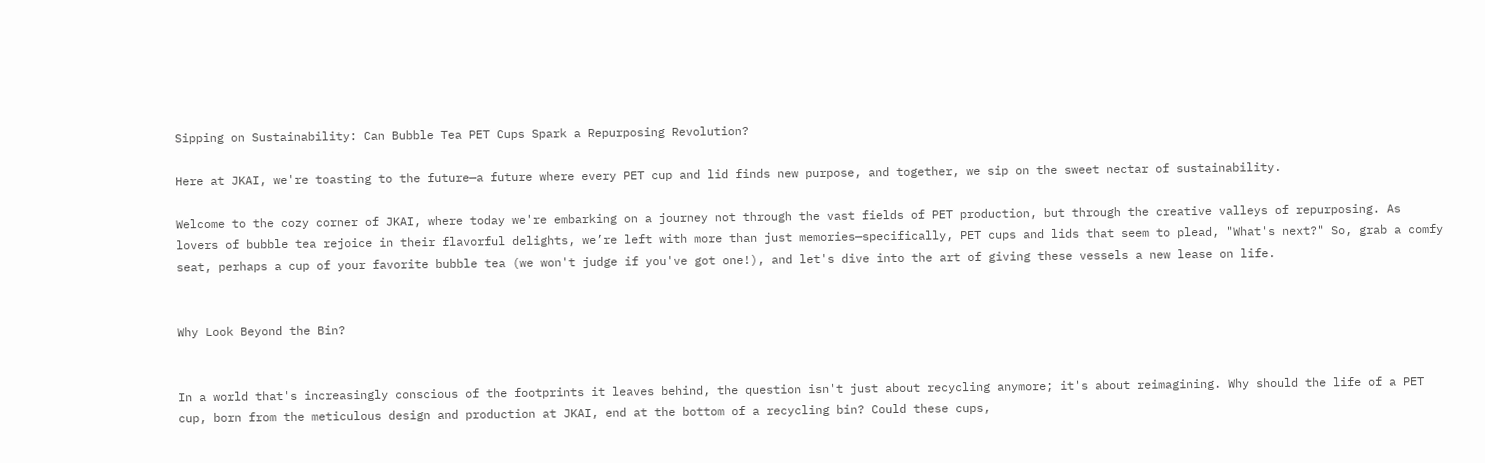Sipping on Sustainability: Can Bubble Tea PET Cups Spark a Repurposing Revolution?

Here at JKAI, we're toasting to the future—a future where every PET cup and lid finds new purpose, and together, we sip on the sweet nectar of sustainability.

Welcome to the cozy corner of JKAI, where today we're embarking on a journey not through the vast fields of PET production, but through the creative valleys of repurposing. As lovers of bubble tea rejoice in their flavorful delights, we’re left with more than just memories—specifically, PET cups and lids that seem to plead, "What's next?" So, grab a comfy seat, perhaps a cup of your favorite bubble tea (we won't judge if you've got one!), and let's dive into the art of giving these vessels a new lease on life.


Why Look Beyond the Bin?


In a world that's increasingly conscious of the footprints it leaves behind, the question isn't just about recycling anymore; it's about reimagining. Why should the life of a PET cup, born from the meticulous design and production at JKAI, end at the bottom of a recycling bin? Could these cups,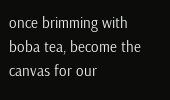once brimming with boba tea, become the canvas for our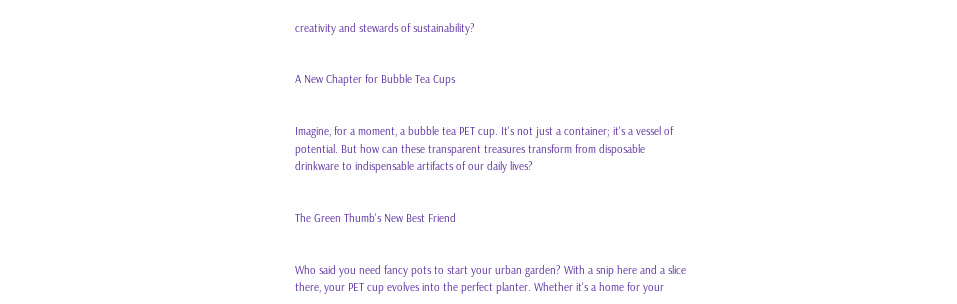creativity and stewards of sustainability?


A New Chapter for Bubble Tea Cups


Imagine, for a moment, a bubble tea PET cup. It's not just a container; it's a vessel of potential. But how can these transparent treasures transform from disposable drinkware to indispensable artifacts of our daily lives?


The Green Thumb's New Best Friend


Who said you need fancy pots to start your urban garden? With a snip here and a slice there, your PET cup evolves into the perfect planter. Whether it's a home for your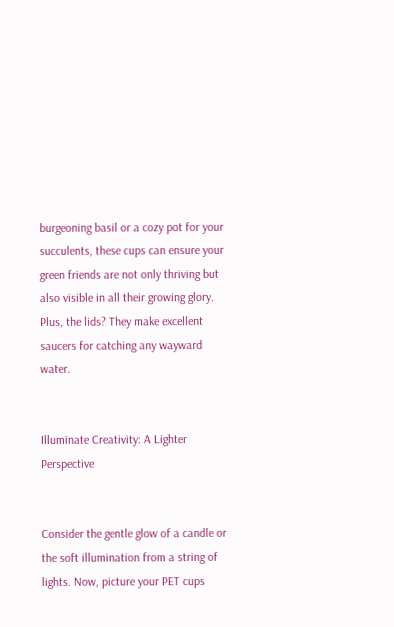burgeoning basil or a cozy pot for your succulents, these cups can ensure your green friends are not only thriving but also visible in all their growing glory. Plus, the lids? They make excellent saucers for catching any wayward water.


Illuminate Creativity: A Lighter Perspective


Consider the gentle glow of a candle or the soft illumination from a string of lights. Now, picture your PET cups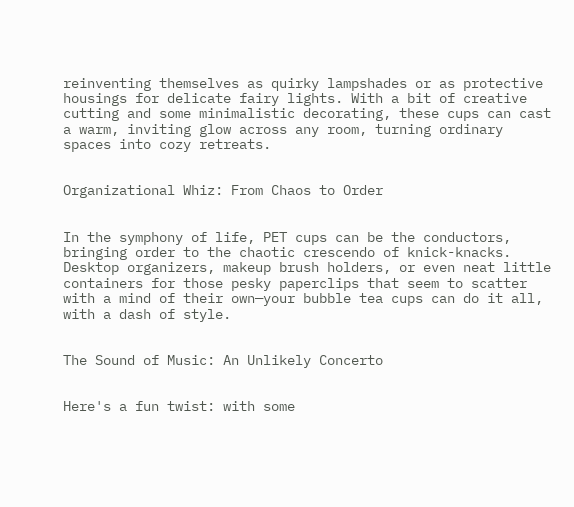reinventing themselves as quirky lampshades or as protective housings for delicate fairy lights. With a bit of creative cutting and some minimalistic decorating, these cups can cast a warm, inviting glow across any room, turning ordinary spaces into cozy retreats.


Organizational Whiz: From Chaos to Order


In the symphony of life, PET cups can be the conductors, bringing order to the chaotic crescendo of knick-knacks. Desktop organizers, makeup brush holders, or even neat little containers for those pesky paperclips that seem to scatter with a mind of their own—your bubble tea cups can do it all, with a dash of style.


The Sound of Music: An Unlikely Concerto


Here's a fun twist: with some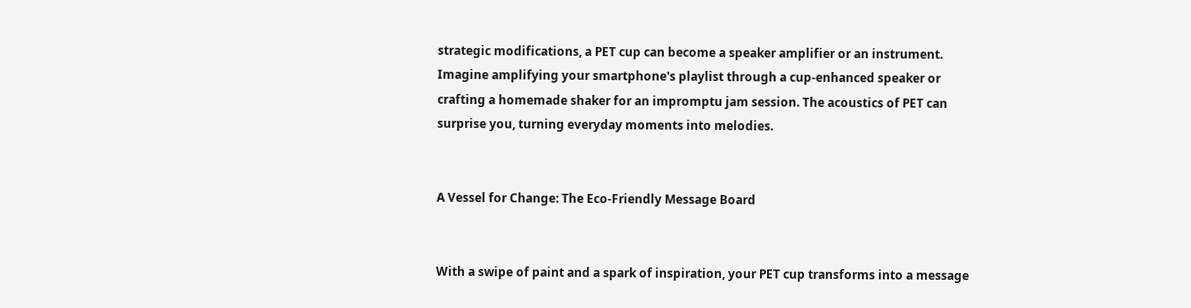strategic modifications, a PET cup can become a speaker amplifier or an instrument. Imagine amplifying your smartphone's playlist through a cup-enhanced speaker or crafting a homemade shaker for an impromptu jam session. The acoustics of PET can surprise you, turning everyday moments into melodies.


A Vessel for Change: The Eco-Friendly Message Board


With a swipe of paint and a spark of inspiration, your PET cup transforms into a message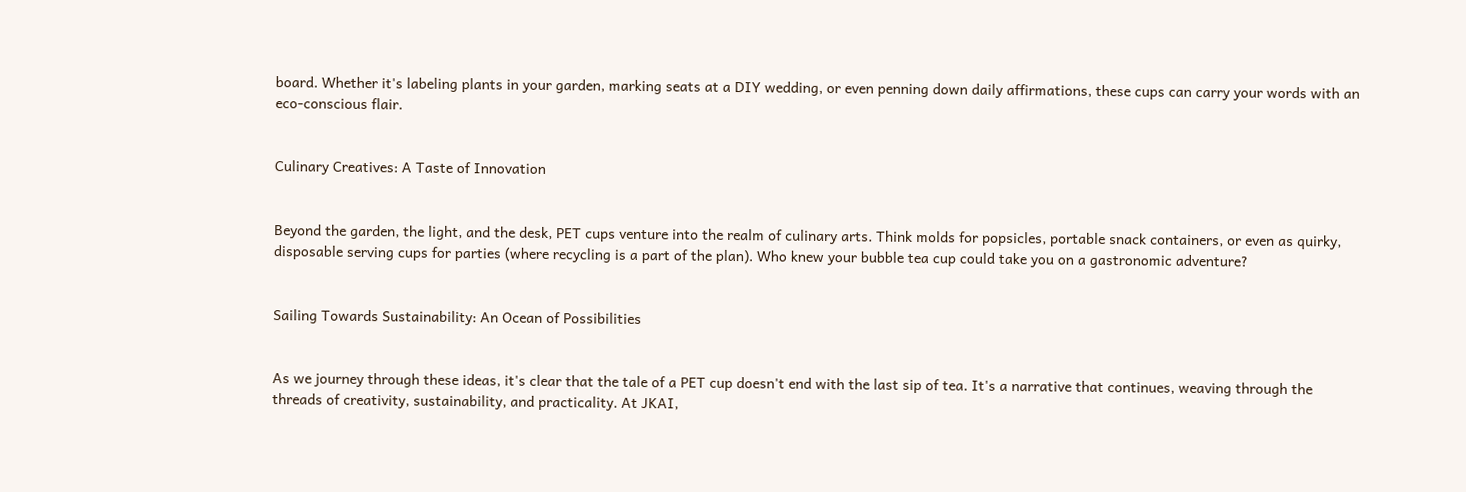board. Whether it's labeling plants in your garden, marking seats at a DIY wedding, or even penning down daily affirmations, these cups can carry your words with an eco-conscious flair.


Culinary Creatives: A Taste of Innovation


Beyond the garden, the light, and the desk, PET cups venture into the realm of culinary arts. Think molds for popsicles, portable snack containers, or even as quirky, disposable serving cups for parties (where recycling is a part of the plan). Who knew your bubble tea cup could take you on a gastronomic adventure?


Sailing Towards Sustainability: An Ocean of Possibilities


As we journey through these ideas, it's clear that the tale of a PET cup doesn't end with the last sip of tea. It's a narrative that continues, weaving through the threads of creativity, sustainability, and practicality. At JKAI,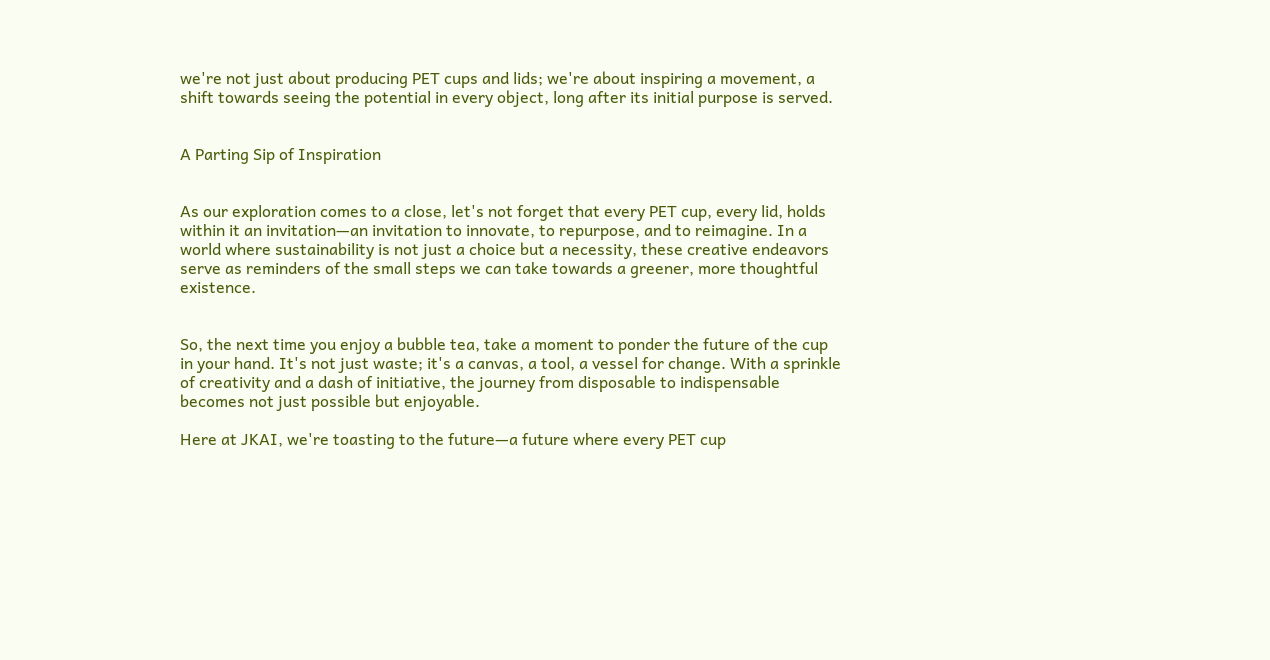we're not just about producing PET cups and lids; we're about inspiring a movement, a shift towards seeing the potential in every object, long after its initial purpose is served.


A Parting Sip of Inspiration


As our exploration comes to a close, let's not forget that every PET cup, every lid, holds within it an invitation—an invitation to innovate, to repurpose, and to reimagine. In a world where sustainability is not just a choice but a necessity, these creative endeavors serve as reminders of the small steps we can take towards a greener, more thoughtful existence.


So, the next time you enjoy a bubble tea, take a moment to ponder the future of the cup in your hand. It's not just waste; it's a canvas, a tool, a vessel for change. With a sprinkle of creativity and a dash of initiative, the journey from disposable to indispensable becomes not just possible but enjoyable.

Here at JKAI, we're toasting to the future—a future where every PET cup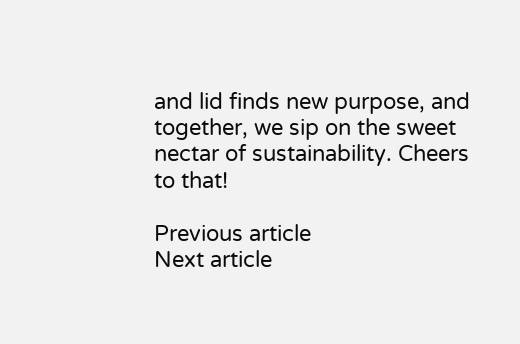and lid finds new purpose, and together, we sip on the sweet nectar of sustainability. Cheers to that!

Previous article
Next article